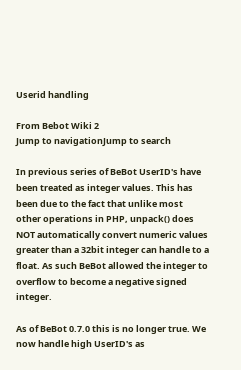Userid handling

From Bebot Wiki 2
Jump to navigationJump to search

In previous series of BeBot UserID's have been treated as integer values. This has been due to the fact that unlike most other operations in PHP, unpack() does NOT automatically convert numeric values greater than a 32bit integer can handle to a float. As such BeBot allowed the integer to overflow to become a negative signed integer.

As of BeBot 0.7.0 this is no longer true. We now handle high UserID's as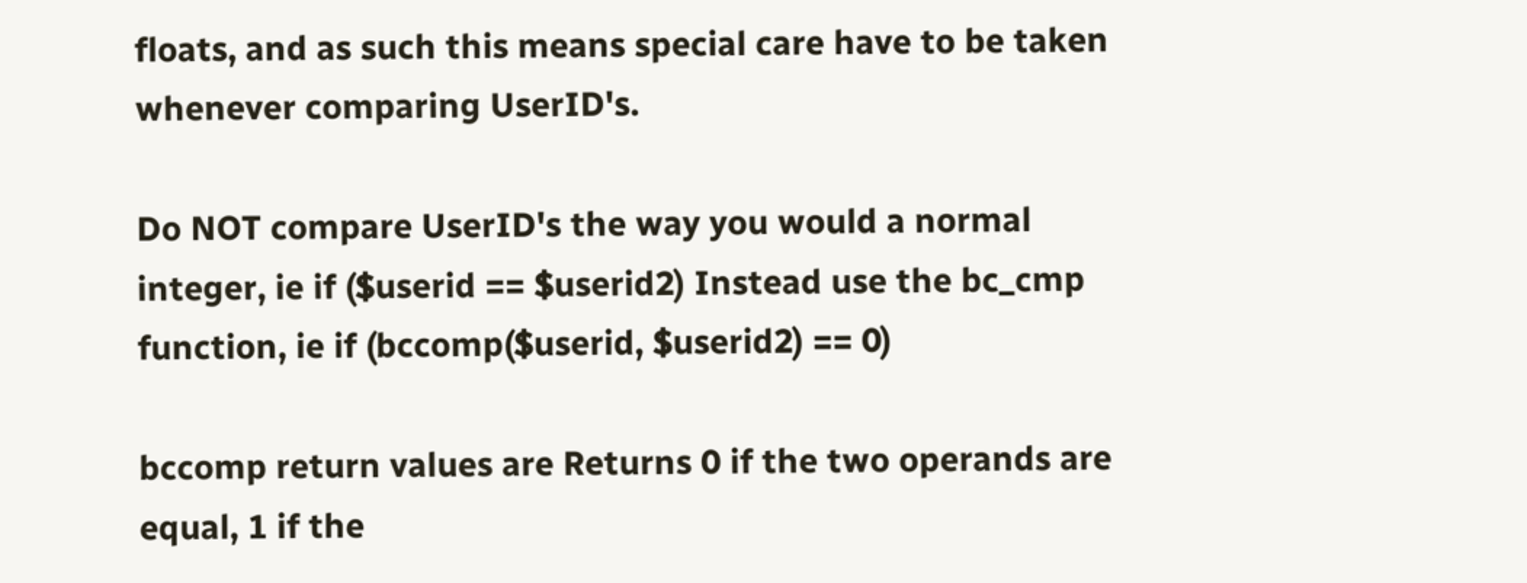floats, and as such this means special care have to be taken whenever comparing UserID's.

Do NOT compare UserID's the way you would a normal integer, ie if ($userid == $userid2) Instead use the bc_cmp function, ie if (bccomp($userid, $userid2) == 0)

bccomp return values are Returns 0 if the two operands are equal, 1 if the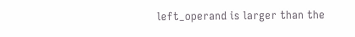left_operand is larger than the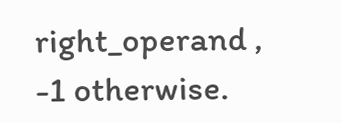right_operand , -1 otherwise.